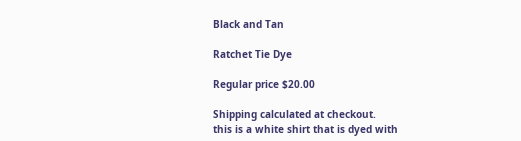Black and Tan

Ratchet Tie Dye

Regular price $20.00

Shipping calculated at checkout.
this is a white shirt that is dyed with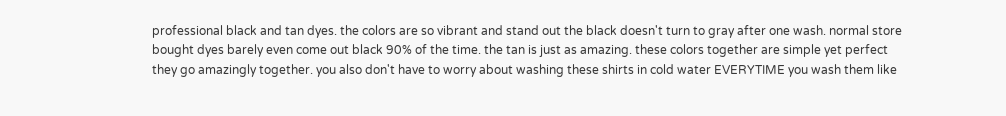professional black and tan dyes. the colors are so vibrant and stand out the black doesn't turn to gray after one wash. normal store bought dyes barely even come out black 90% of the time. the tan is just as amazing. these colors together are simple yet perfect they go amazingly together. you also don't have to worry about washing these shirts in cold water EVERYTIME you wash them like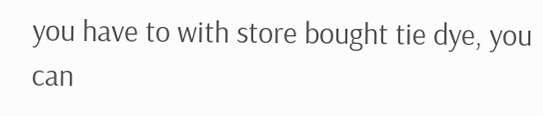you have to with store bought tie dye, you can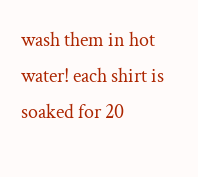wash them in hot water! each shirt is soaked for 20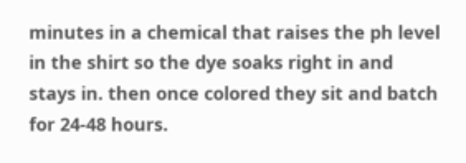minutes in a chemical that raises the ph level in the shirt so the dye soaks right in and stays in. then once colored they sit and batch for 24-48 hours.